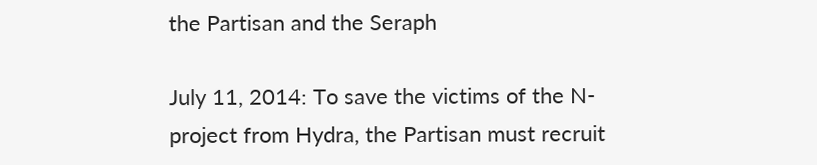the Partisan and the Seraph

July 11, 2014: To save the victims of the N-project from Hydra, the Partisan must recruit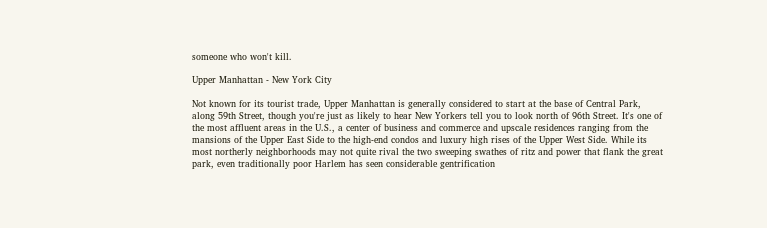someone who won't kill.

Upper Manhattan - New York City

Not known for its tourist trade, Upper Manhattan is generally considered to start at the base of Central Park, along 59th Street, though you're just as likely to hear New Yorkers tell you to look north of 96th Street. It's one of the most affluent areas in the U.S., a center of business and commerce and upscale residences ranging from the mansions of the Upper East Side to the high-end condos and luxury high rises of the Upper West Side. While its most northerly neighborhoods may not quite rival the two sweeping swathes of ritz and power that flank the great park, even traditionally poor Harlem has seen considerable gentrification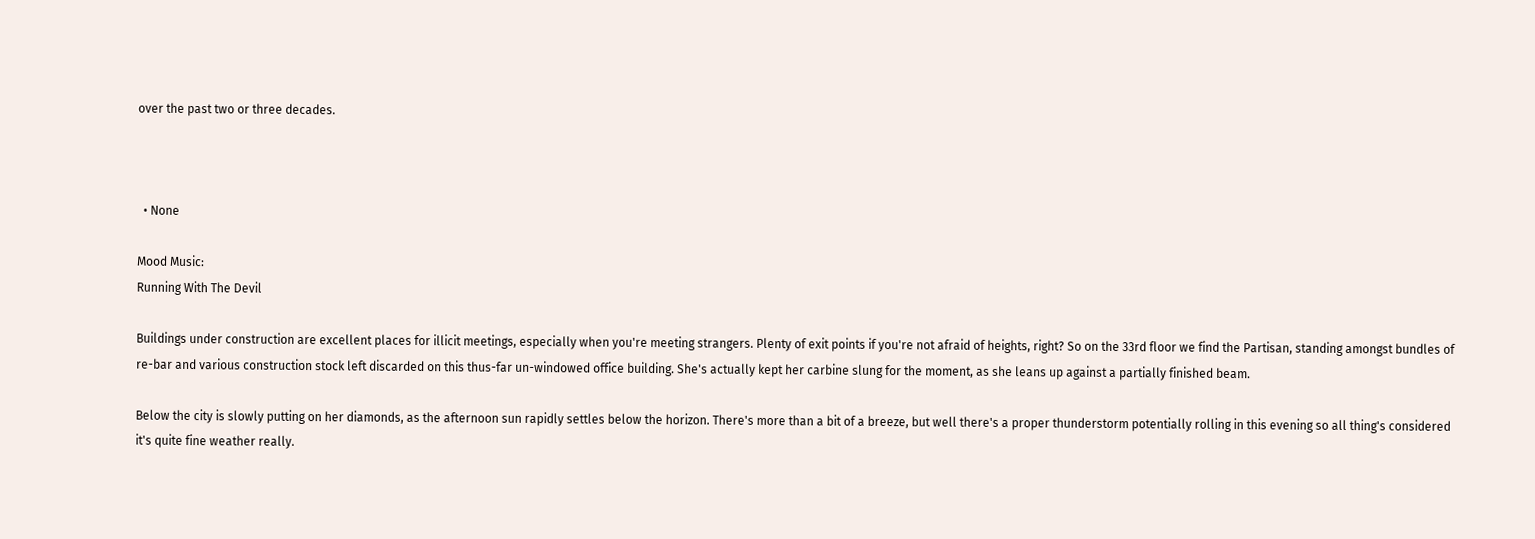over the past two or three decades.



  • None

Mood Music:
Running With The Devil

Buildings under construction are excellent places for illicit meetings, especially when you're meeting strangers. Plenty of exit points if you're not afraid of heights, right? So on the 33rd floor we find the Partisan, standing amongst bundles of re-bar and various construction stock left discarded on this thus-far un-windowed office building. She's actually kept her carbine slung for the moment, as she leans up against a partially finished beam.

Below the city is slowly putting on her diamonds, as the afternoon sun rapidly settles below the horizon. There's more than a bit of a breeze, but well there's a proper thunderstorm potentially rolling in this evening so all thing's considered it's quite fine weather really.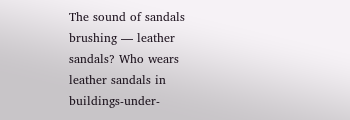The sound of sandals brushing — leather sandals? Who wears leather sandals in buildings-under-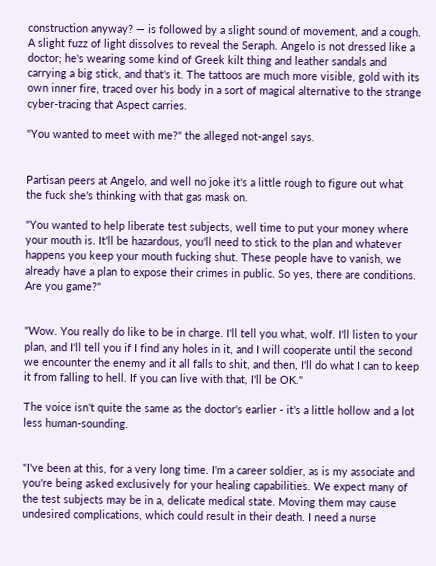construction anyway? — is followed by a slight sound of movement, and a cough. A slight fuzz of light dissolves to reveal the Seraph. Angelo is not dressed like a doctor; he's wearing some kind of Greek kilt thing and leather sandals and carrying a big stick, and that's it. The tattoos are much more visible, gold with its own inner fire, traced over his body in a sort of magical alternative to the strange cyber-tracing that Aspect carries.

"You wanted to meet with me?" the alleged not-angel says.


Partisan peers at Angelo, and well no joke it's a little rough to figure out what the fuck she's thinking with that gas mask on.

"You wanted to help liberate test subjects, well time to put your money where your mouth is. It'll be hazardous, you'll need to stick to the plan and whatever happens you keep your mouth fucking shut. These people have to vanish, we already have a plan to expose their crimes in public. So yes, there are conditions. Are you game?"


"Wow. You really do like to be in charge. I'll tell you what, wolf. I'll listen to your plan, and I'll tell you if I find any holes in it, and I will cooperate until the second we encounter the enemy and it all falls to shit, and then, I'll do what I can to keep it from falling to hell. If you can live with that, I'll be OK."

The voice isn't quite the same as the doctor's earlier - it's a little hollow and a lot less human-sounding.


"I've been at this, for a very long time. I'm a career soldier, as is my associate and you're being asked exclusively for your healing capabilities. We expect many of the test subjects may be in a, delicate medical state. Moving them may cause undesired complications, which could result in their death. I need a nurse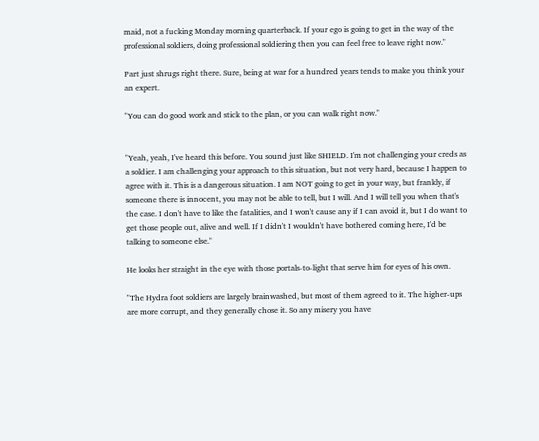maid, not a fucking Monday morning quarterback. If your ego is going to get in the way of the professional soldiers, doing professional soldiering then you can feel free to leave right now."

Part just shrugs right there. Sure, being at war for a hundred years tends to make you think your an expert.

"You can do good work and stick to the plan, or you can walk right now."


"Yeah, yeah, I've heard this before. You sound just like SHIELD. I'm not challenging your creds as a soldier. I am challenging your approach to this situation, but not very hard, because I happen to agree with it. This is a dangerous situation. I am NOT going to get in your way, but frankly, if someone there is innocent, you may not be able to tell, but I will. And I will tell you when that's the case. I don't have to like the fatalities, and I won't cause any if I can avoid it, but I do want to get those people out, alive and well. If I didn't I wouldn't have bothered coming here, I'd be talking to someone else."

He looks her straight in the eye with those portals-to-light that serve him for eyes of his own.

"The Hydra foot soldiers are largely brainwashed, but most of them agreed to it. The higher-ups are more corrupt, and they generally chose it. So any misery you have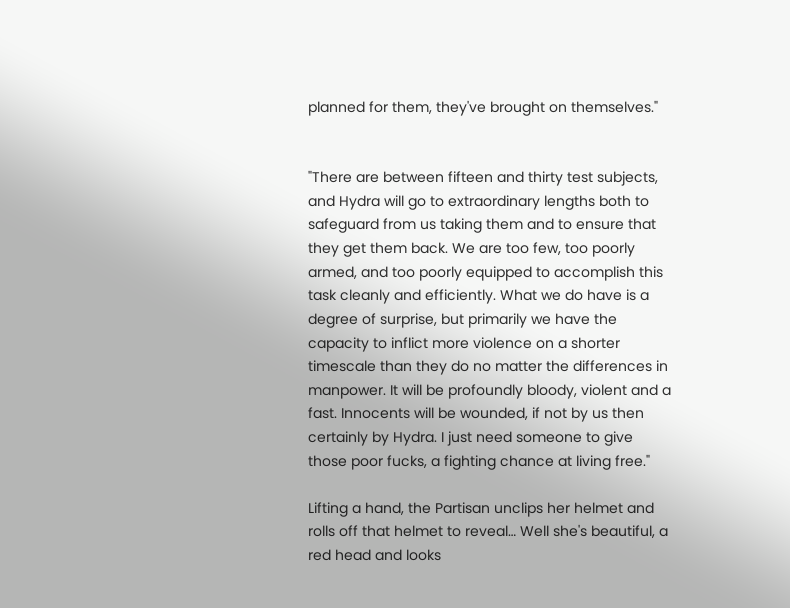planned for them, they've brought on themselves."


"There are between fifteen and thirty test subjects, and Hydra will go to extraordinary lengths both to safeguard from us taking them and to ensure that they get them back. We are too few, too poorly armed, and too poorly equipped to accomplish this task cleanly and efficiently. What we do have is a degree of surprise, but primarily we have the capacity to inflict more violence on a shorter timescale than they do no matter the differences in manpower. It will be profoundly bloody, violent and a fast. Innocents will be wounded, if not by us then certainly by Hydra. I just need someone to give those poor fucks, a fighting chance at living free."

Lifting a hand, the Partisan unclips her helmet and rolls off that helmet to reveal… Well she's beautiful, a red head and looks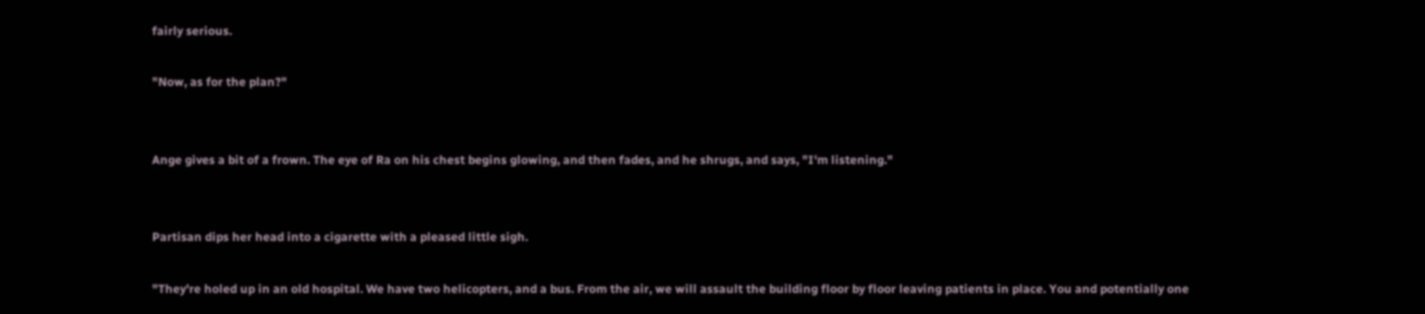fairly serious.

"Now, as for the plan?"


Ange gives a bit of a frown. The eye of Ra on his chest begins glowing, and then fades, and he shrugs, and says, "I'm listening."


Partisan dips her head into a cigarette with a pleased little sigh.

"They're holed up in an old hospital. We have two helicopters, and a bus. From the air, we will assault the building floor by floor leaving patients in place. You and potentially one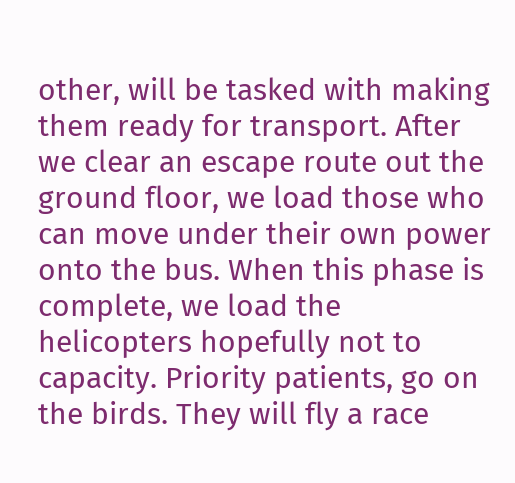other, will be tasked with making them ready for transport. After we clear an escape route out the ground floor, we load those who can move under their own power onto the bus. When this phase is complete, we load the helicopters hopefully not to capacity. Priority patients, go on the birds. They will fly a race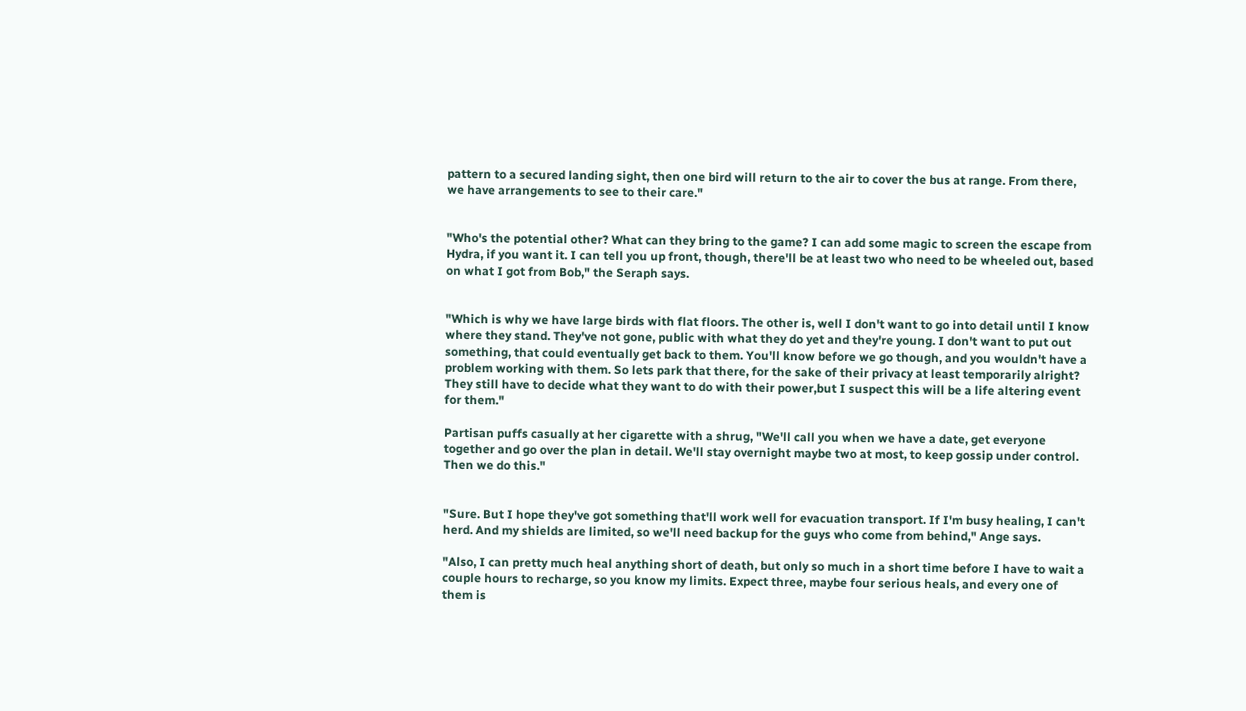pattern to a secured landing sight, then one bird will return to the air to cover the bus at range. From there, we have arrangements to see to their care."


"Who's the potential other? What can they bring to the game? I can add some magic to screen the escape from Hydra, if you want it. I can tell you up front, though, there'll be at least two who need to be wheeled out, based on what I got from Bob," the Seraph says.


"Which is why we have large birds with flat floors. The other is, well I don't want to go into detail until I know where they stand. They've not gone, public with what they do yet and they're young. I don't want to put out something, that could eventually get back to them. You'll know before we go though, and you wouldn't have a problem working with them. So lets park that there, for the sake of their privacy at least temporarily alright? They still have to decide what they want to do with their power,but I suspect this will be a life altering event for them."

Partisan puffs casually at her cigarette with a shrug, "We'll call you when we have a date, get everyone together and go over the plan in detail. We'll stay overnight maybe two at most, to keep gossip under control. Then we do this."


"Sure. But I hope they've got something that'll work well for evacuation transport. If I'm busy healing, I can't herd. And my shields are limited, so we'll need backup for the guys who come from behind," Ange says.

"Also, I can pretty much heal anything short of death, but only so much in a short time before I have to wait a couple hours to recharge, so you know my limits. Expect three, maybe four serious heals, and every one of them is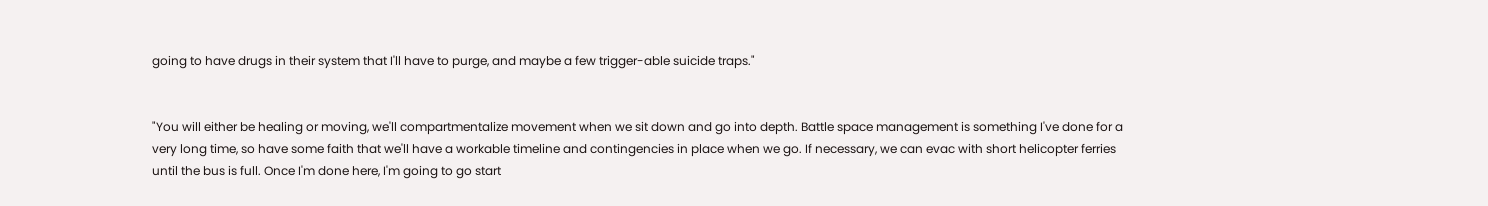going to have drugs in their system that I'll have to purge, and maybe a few trigger-able suicide traps."


"You will either be healing or moving, we'll compartmentalize movement when we sit down and go into depth. Battle space management is something I've done for a very long time, so have some faith that we'll have a workable timeline and contingencies in place when we go. If necessary, we can evac with short helicopter ferries until the bus is full. Once I'm done here, I'm going to go start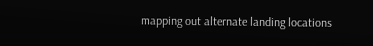mapping out alternate landing locations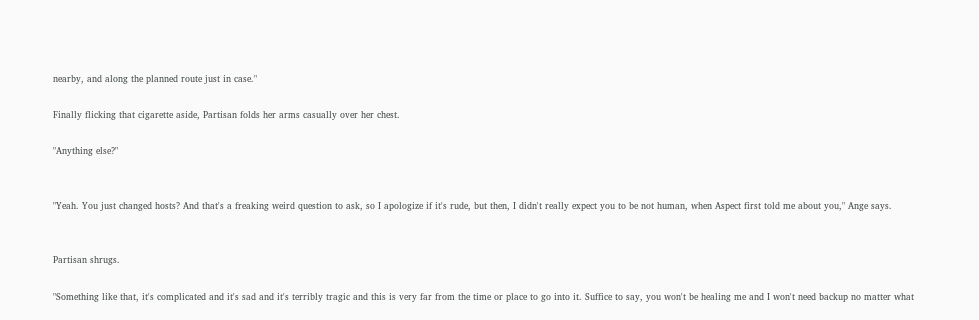nearby, and along the planned route just in case."

Finally flicking that cigarette aside, Partisan folds her arms casually over her chest.

"Anything else?"


"Yeah. You just changed hosts? And that's a freaking weird question to ask, so I apologize if it's rude, but then, I didn't really expect you to be not human, when Aspect first told me about you," Ange says.


Partisan shrugs.

"Something like that, it's complicated and it's sad and it's terribly tragic and this is very far from the time or place to go into it. Suffice to say, you won't be healing me and I won't need backup no matter what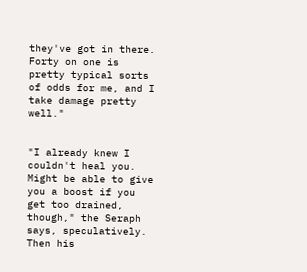they've got in there. Forty on one is pretty typical sorts of odds for me, and I take damage pretty well."


"I already knew I couldn't heal you. Might be able to give you a boost if you get too drained, though," the Seraph says, speculatively. Then his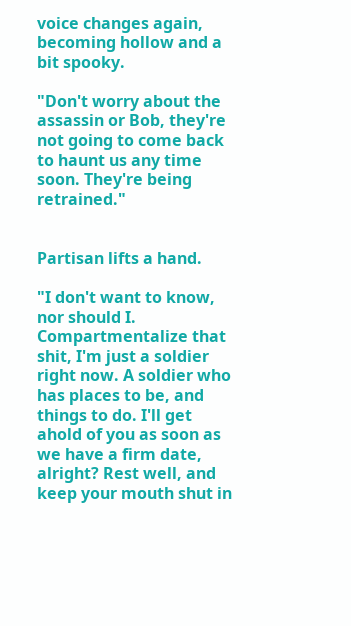voice changes again, becoming hollow and a bit spooky.

"Don't worry about the assassin or Bob, they're not going to come back to haunt us any time soon. They're being retrained."


Partisan lifts a hand.

"I don't want to know, nor should I. Compartmentalize that shit, I'm just a soldier right now. A soldier who has places to be, and things to do. I'll get ahold of you as soon as we have a firm date, alright? Rest well, and keep your mouth shut in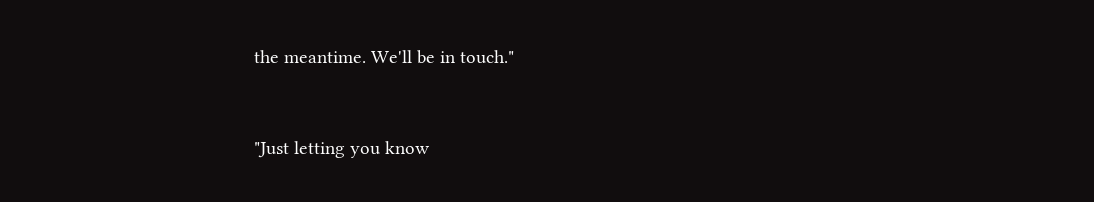the meantime. We'll be in touch."


"Just letting you know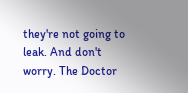they're not going to leak. And don't worry. The Doctor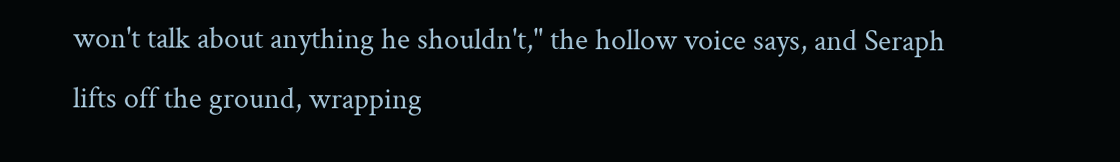won't talk about anything he shouldn't," the hollow voice says, and Seraph lifts off the ground, wrapping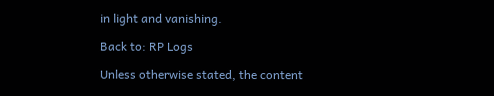in light and vanishing.

Back to: RP Logs

Unless otherwise stated, the content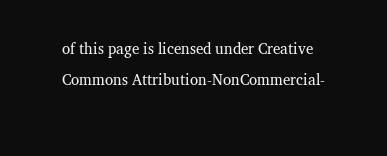of this page is licensed under Creative Commons Attribution-NonCommercial-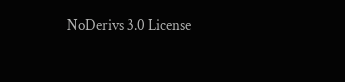NoDerivs 3.0 License